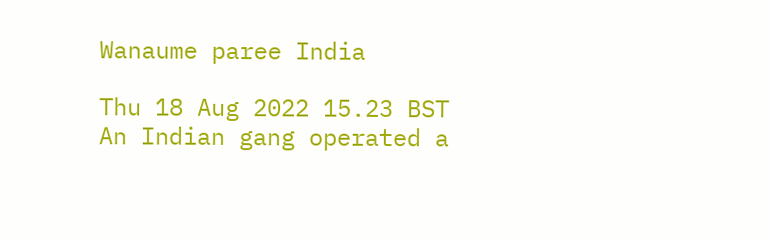Wanaume paree India

Thu 18 Aug 2022 15.23 BST
An Indian gang operated a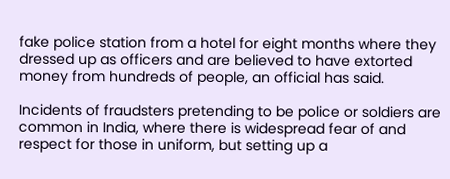fake police station from a hotel for eight months where they dressed up as officers and are believed to have extorted money from hundreds of people, an official has said.

Incidents of fraudsters pretending to be police or soldiers are common in India, where there is widespread fear of and respect for those in uniform, but setting up a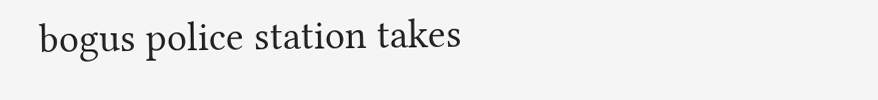bogus police station takes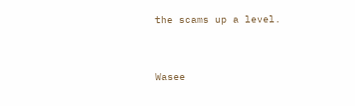the scams up a level.


Wasee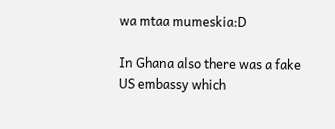wa mtaa mumeskia:D

In Ghana also there was a fake US embassy which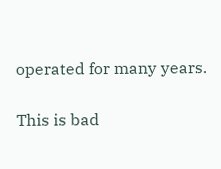operated for many years.

This is bad